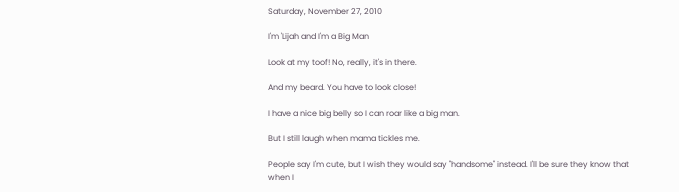Saturday, November 27, 2010

I'm 'Lijah and I'm a Big Man

Look at my toof! No, really, it's in there.

And my beard. You have to look close!

I have a nice big belly so I can roar like a big man.

But I still laugh when mama tickles me.

People say I'm cute, but I wish they would say "handsome" instead. I'll be sure they know that when I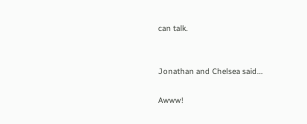can talk.


Jonathan and Chelsea said...

Awww!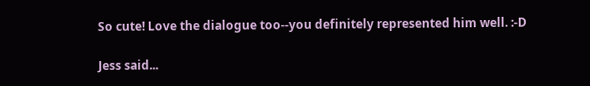So cute! Love the dialogue too--you definitely represented him well. :-D

Jess said...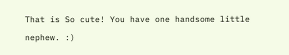That is So cute! You have one handsome little nephew. :)